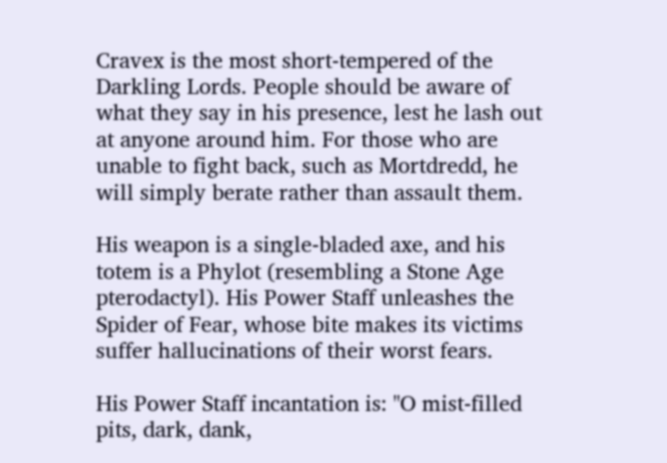Cravex is the most short-tempered of the Darkling Lords. People should be aware of what they say in his presence, lest he lash out at anyone around him. For those who are unable to fight back, such as Mortdredd, he will simply berate rather than assault them.

His weapon is a single-bladed axe, and his totem is a Phylot (resembling a Stone Age pterodactyl). His Power Staff unleashes the Spider of Fear, whose bite makes its victims suffer hallucinations of their worst fears.

His Power Staff incantation is: "O mist-filled pits, dark, dank,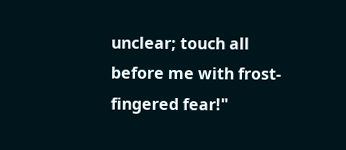unclear; touch all before me with frost-fingered fear!"